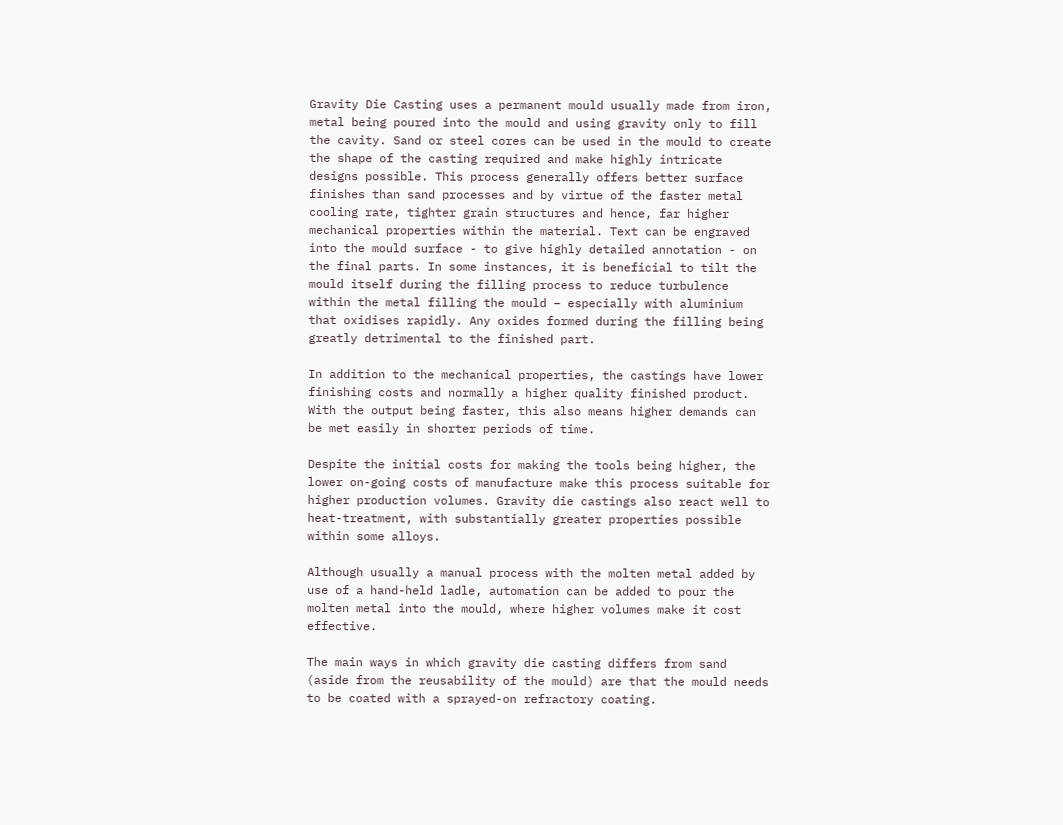Gravity Die Casting uses a permanent mould usually made from iron, metal being poured into the mould and using gravity only to fill the cavity. Sand or steel cores can be used in the mould to create the shape of the casting required and make highly intricate designs possible. This process generally offers better surface finishes than sand processes and by virtue of the faster metal cooling rate, tighter grain structures and hence, far higher mechanical properties within the material. Text can be engraved into the mould surface - to give highly detailed annotation - on the final parts. In some instances, it is beneficial to tilt the mould itself during the filling process to reduce turbulence within the metal filling the mould – especially with aluminium that oxidises rapidly. Any oxides formed during the filling being greatly detrimental to the finished part.

In addition to the mechanical properties, the castings have lower finishing costs and normally a higher quality finished product. With the output being faster, this also means higher demands can be met easily in shorter periods of time.

Despite the initial costs for making the tools being higher, the lower on-going costs of manufacture make this process suitable for higher production volumes. Gravity die castings also react well to heat-treatment, with substantially greater properties possible within some alloys.

Although usually a manual process with the molten metal added by use of a hand-held ladle, automation can be added to pour the molten metal into the mould, where higher volumes make it cost effective.

The main ways in which gravity die casting differs from sand (aside from the reusability of the mould) are that the mould needs to be coated with a sprayed-on refractory coating.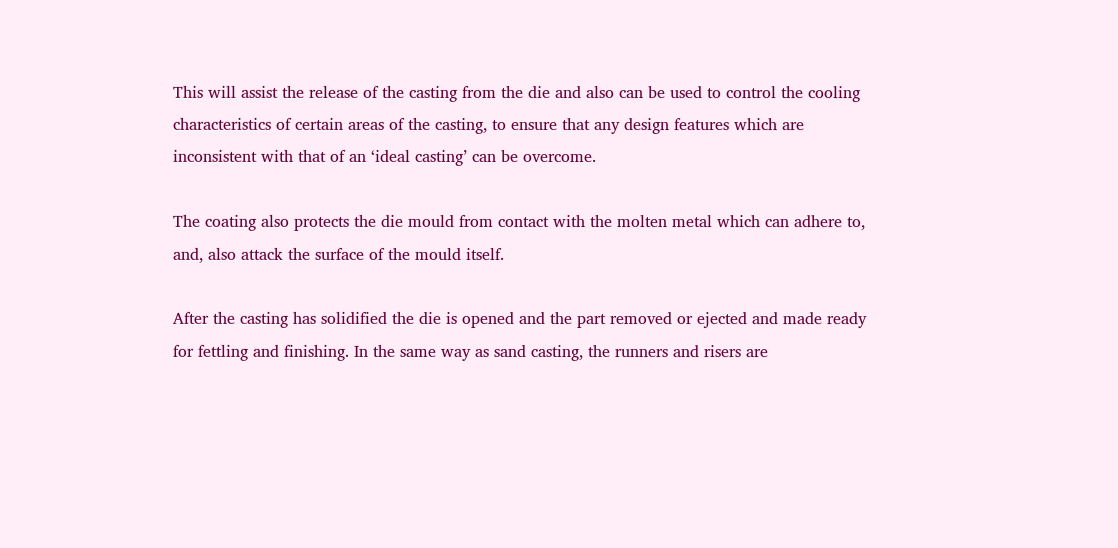This will assist the release of the casting from the die and also can be used to control the cooling characteristics of certain areas of the casting, to ensure that any design features which are inconsistent with that of an ‘ideal casting’ can be overcome.

The coating also protects the die mould from contact with the molten metal which can adhere to, and, also attack the surface of the mould itself.

After the casting has solidified the die is opened and the part removed or ejected and made ready for fettling and finishing. In the same way as sand casting, the runners and risers are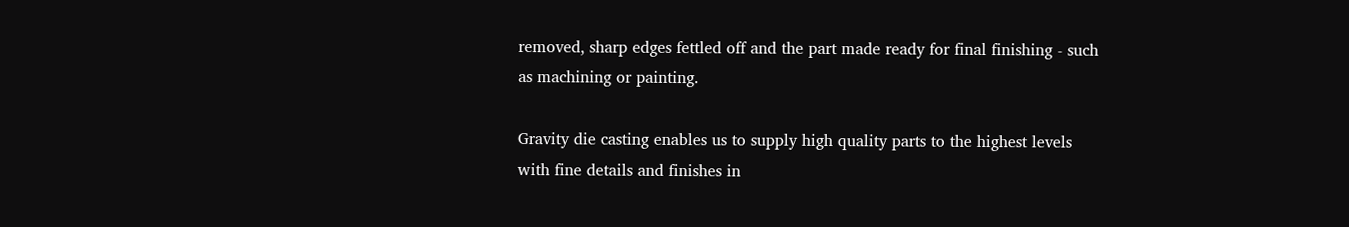removed, sharp edges fettled off and the part made ready for final finishing - such as machining or painting.

Gravity die casting enables us to supply high quality parts to the highest levels with fine details and finishes in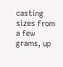casting sizes from a few grams, up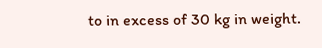to in excess of 30 kg in weight.